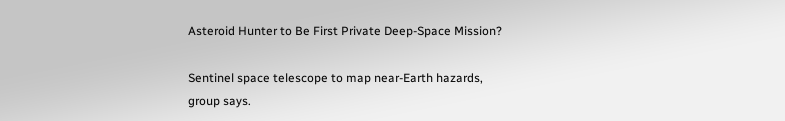Asteroid Hunter to Be First Private Deep-Space Mission?

Sentinel space telescope to map near-Earth hazards, group says.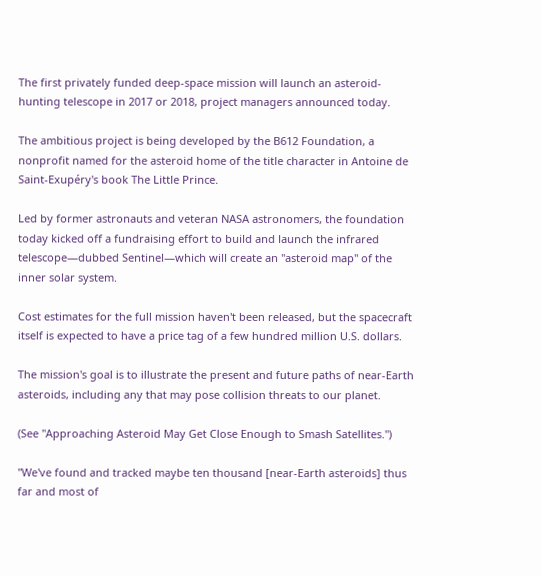The first privately funded deep-space mission will launch an asteroid-hunting telescope in 2017 or 2018, project managers announced today.

The ambitious project is being developed by the B612 Foundation, a nonprofit named for the asteroid home of the title character in Antoine de Saint-Exupéry's book The Little Prince.

Led by former astronauts and veteran NASA astronomers, the foundation today kicked off a fundraising effort to build and launch the infrared telescope—dubbed Sentinel—which will create an "asteroid map" of the inner solar system.

Cost estimates for the full mission haven't been released, but the spacecraft itself is expected to have a price tag of a few hundred million U.S. dollars.

The mission's goal is to illustrate the present and future paths of near-Earth asteroids, including any that may pose collision threats to our planet.

(See "Approaching Asteroid May Get Close Enough to Smash Satellites.")

"We've found and tracked maybe ten thousand [near-Earth asteroids] thus far and most of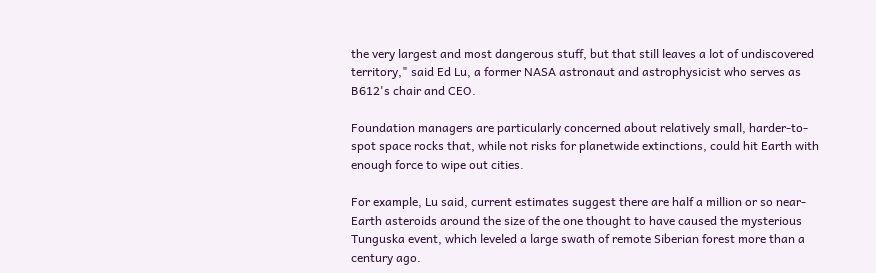the very largest and most dangerous stuff, but that still leaves a lot of undiscovered territory," said Ed Lu, a former NASA astronaut and astrophysicist who serves as B612's chair and CEO.

Foundation managers are particularly concerned about relatively small, harder-to-spot space rocks that, while not risks for planetwide extinctions, could hit Earth with enough force to wipe out cities.

For example, Lu said, current estimates suggest there are half a million or so near-Earth asteroids around the size of the one thought to have caused the mysterious Tunguska event, which leveled a large swath of remote Siberian forest more than a century ago.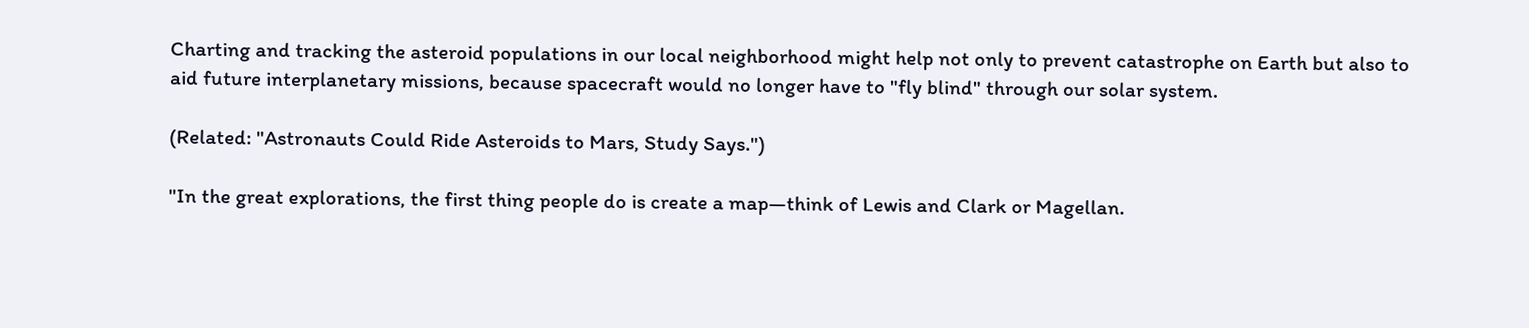Charting and tracking the asteroid populations in our local neighborhood might help not only to prevent catastrophe on Earth but also to aid future interplanetary missions, because spacecraft would no longer have to "fly blind" through our solar system.

(Related: "Astronauts Could Ride Asteroids to Mars, Study Says.")

"In the great explorations, the first thing people do is create a map—think of Lewis and Clark or Magellan.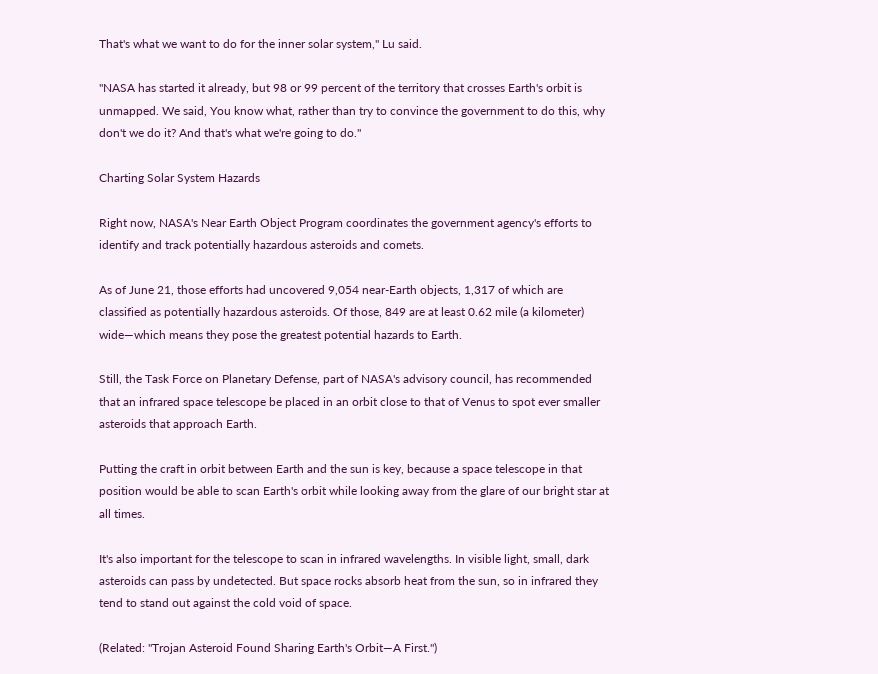That's what we want to do for the inner solar system," Lu said.

"NASA has started it already, but 98 or 99 percent of the territory that crosses Earth's orbit is unmapped. We said, You know what, rather than try to convince the government to do this, why don't we do it? And that's what we're going to do."

Charting Solar System Hazards

Right now, NASA's Near Earth Object Program coordinates the government agency's efforts to identify and track potentially hazardous asteroids and comets.

As of June 21, those efforts had uncovered 9,054 near-Earth objects, 1,317 of which are classified as potentially hazardous asteroids. Of those, 849 are at least 0.62 mile (a kilometer) wide—which means they pose the greatest potential hazards to Earth.

Still, the Task Force on Planetary Defense, part of NASA's advisory council, has recommended that an infrared space telescope be placed in an orbit close to that of Venus to spot ever smaller asteroids that approach Earth.

Putting the craft in orbit between Earth and the sun is key, because a space telescope in that position would be able to scan Earth's orbit while looking away from the glare of our bright star at all times.

It's also important for the telescope to scan in infrared wavelengths. In visible light, small, dark asteroids can pass by undetected. But space rocks absorb heat from the sun, so in infrared they tend to stand out against the cold void of space.

(Related: "Trojan Asteroid Found Sharing Earth's Orbit—A First.")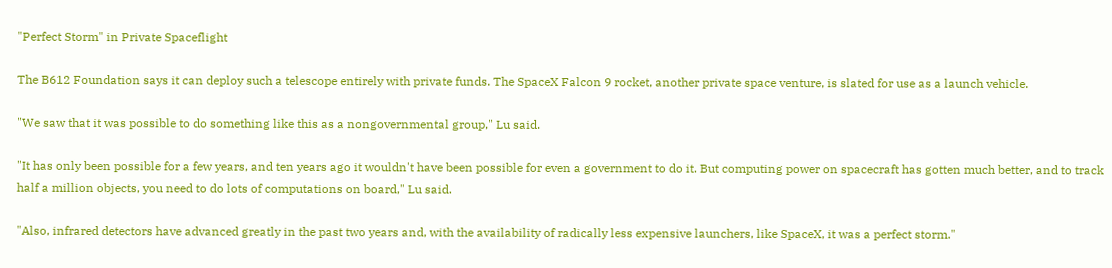"Perfect Storm" in Private Spaceflight

The B612 Foundation says it can deploy such a telescope entirely with private funds. The SpaceX Falcon 9 rocket, another private space venture, is slated for use as a launch vehicle.

"We saw that it was possible to do something like this as a nongovernmental group," Lu said.

"It has only been possible for a few years, and ten years ago it wouldn't have been possible for even a government to do it. But computing power on spacecraft has gotten much better, and to track half a million objects, you need to do lots of computations on board," Lu said.

"Also, infrared detectors have advanced greatly in the past two years and, with the availability of radically less expensive launchers, like SpaceX, it was a perfect storm."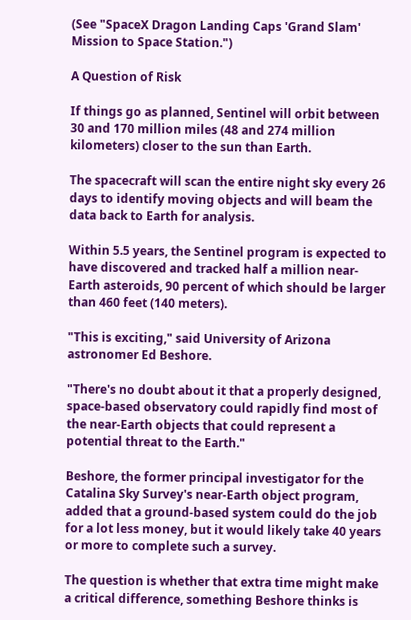(See "SpaceX Dragon Landing Caps 'Grand Slam' Mission to Space Station.")

A Question of Risk

If things go as planned, Sentinel will orbit between 30 and 170 million miles (48 and 274 million kilometers) closer to the sun than Earth.

The spacecraft will scan the entire night sky every 26 days to identify moving objects and will beam the data back to Earth for analysis.

Within 5.5 years, the Sentinel program is expected to have discovered and tracked half a million near-Earth asteroids, 90 percent of which should be larger than 460 feet (140 meters).

"This is exciting," said University of Arizona astronomer Ed Beshore.

"There's no doubt about it that a properly designed, space-based observatory could rapidly find most of the near-Earth objects that could represent a potential threat to the Earth."

Beshore, the former principal investigator for the Catalina Sky Survey's near-Earth object program, added that a ground-based system could do the job for a lot less money, but it would likely take 40 years or more to complete such a survey.

The question is whether that extra time might make a critical difference, something Beshore thinks is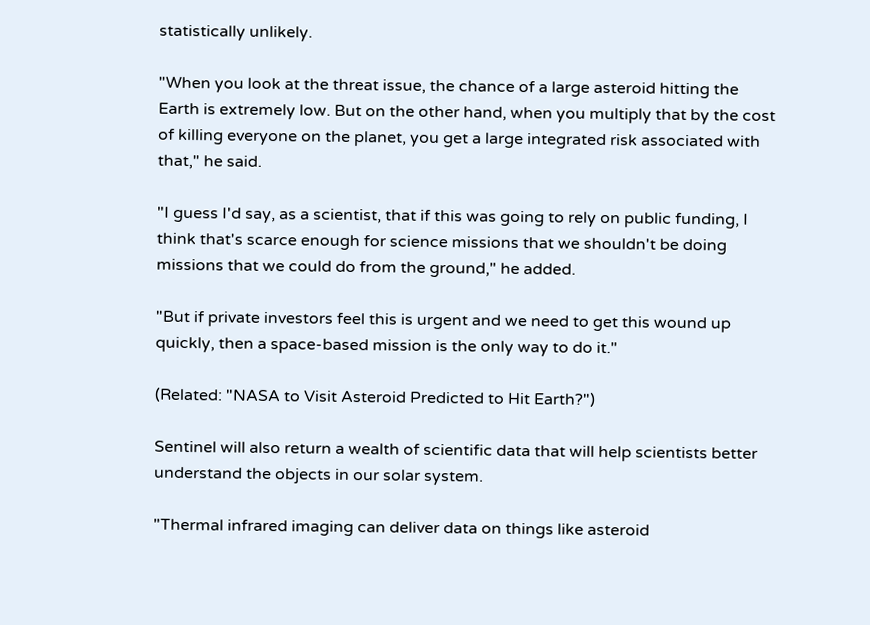statistically unlikely.

"When you look at the threat issue, the chance of a large asteroid hitting the Earth is extremely low. But on the other hand, when you multiply that by the cost of killing everyone on the planet, you get a large integrated risk associated with that," he said.

"I guess I'd say, as a scientist, that if this was going to rely on public funding, I think that's scarce enough for science missions that we shouldn't be doing missions that we could do from the ground," he added.

"But if private investors feel this is urgent and we need to get this wound up quickly, then a space-based mission is the only way to do it."

(Related: "NASA to Visit Asteroid Predicted to Hit Earth?")

Sentinel will also return a wealth of scientific data that will help scientists better understand the objects in our solar system.

"Thermal infrared imaging can deliver data on things like asteroid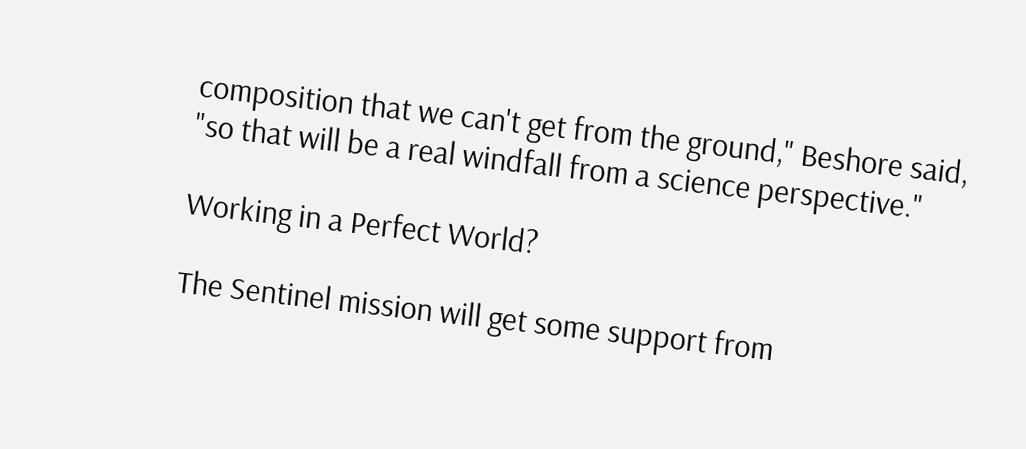composition that we can't get from the ground," Beshore said, "so that will be a real windfall from a science perspective."

Working in a Perfect World?

The Sentinel mission will get some support from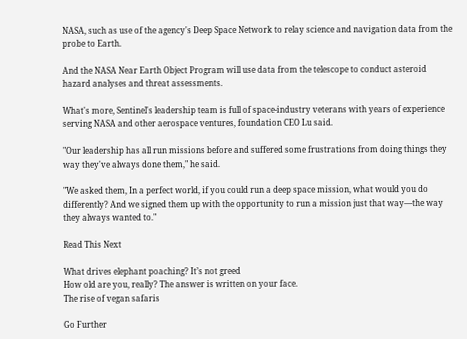NASA, such as use of the agency's Deep Space Network to relay science and navigation data from the probe to Earth.

And the NASA Near Earth Object Program will use data from the telescope to conduct asteroid hazard analyses and threat assessments.

What's more, Sentinel's leadership team is full of space-industry veterans with years of experience serving NASA and other aerospace ventures, foundation CEO Lu said.

"Our leadership has all run missions before and suffered some frustrations from doing things they way they've always done them," he said.

"We asked them, In a perfect world, if you could run a deep space mission, what would you do differently? And we signed them up with the opportunity to run a mission just that way—the way they always wanted to."

Read This Next

What drives elephant poaching? It’s not greed
How old are you, really? The answer is written on your face.
The rise of vegan safaris

Go Further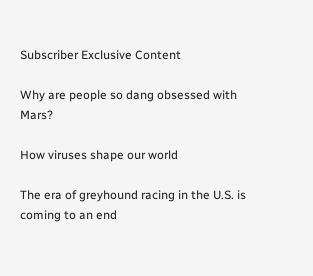Subscriber Exclusive Content

Why are people so dang obsessed with Mars?

How viruses shape our world

The era of greyhound racing in the U.S. is coming to an end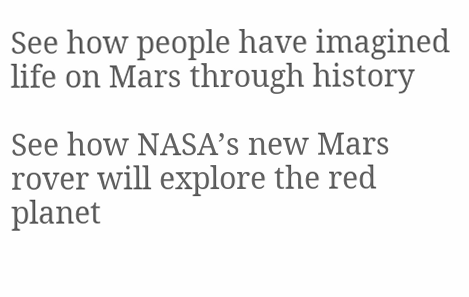See how people have imagined life on Mars through history

See how NASA’s new Mars rover will explore the red planet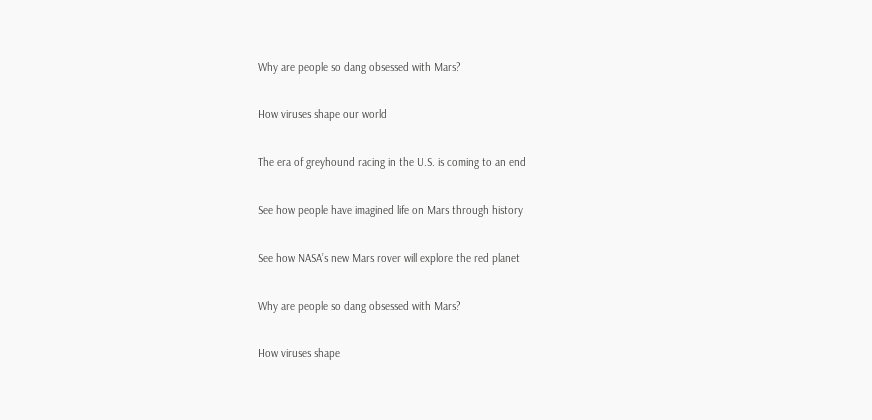Why are people so dang obsessed with Mars?

How viruses shape our world

The era of greyhound racing in the U.S. is coming to an end

See how people have imagined life on Mars through history

See how NASA’s new Mars rover will explore the red planet

Why are people so dang obsessed with Mars?

How viruses shape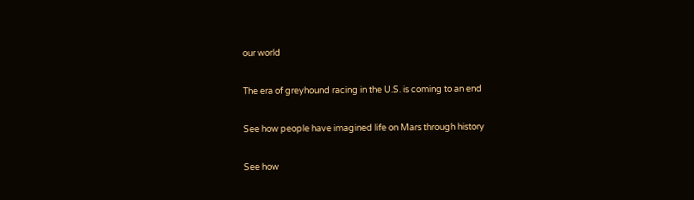our world

The era of greyhound racing in the U.S. is coming to an end

See how people have imagined life on Mars through history

See how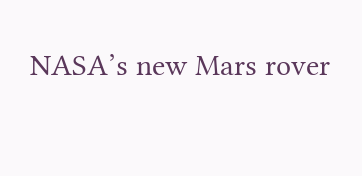NASA’s new Mars rover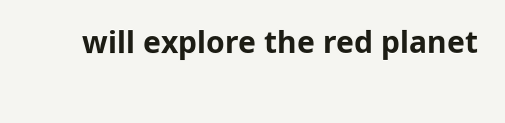will explore the red planet